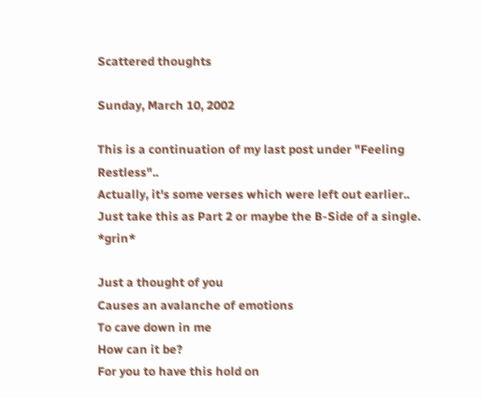Scattered thoughts

Sunday, March 10, 2002

This is a continuation of my last post under "Feeling Restless"..
Actually, it's some verses which were left out earlier.. Just take this as Part 2 or maybe the B-Side of a single. *grin*

Just a thought of you
Causes an avalanche of emotions
To cave down in me
How can it be?
For you to have this hold on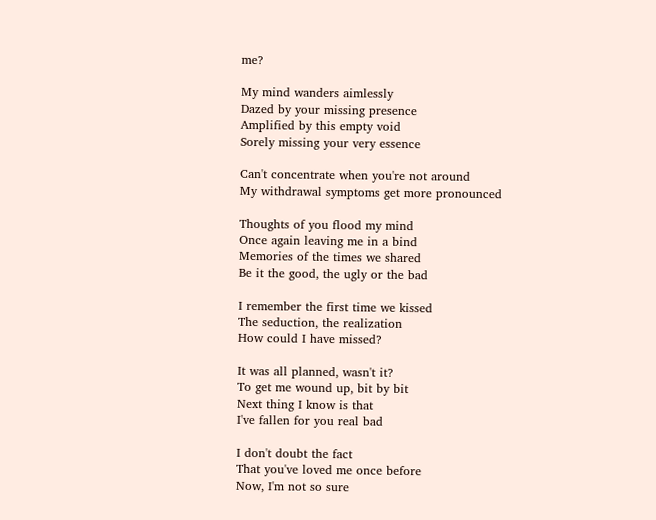me?

My mind wanders aimlessly
Dazed by your missing presence
Amplified by this empty void
Sorely missing your very essence

Can't concentrate when you're not around
My withdrawal symptoms get more pronounced

Thoughts of you flood my mind
Once again leaving me in a bind
Memories of the times we shared
Be it the good, the ugly or the bad

I remember the first time we kissed
The seduction, the realization
How could I have missed?

It was all planned, wasn't it?
To get me wound up, bit by bit
Next thing I know is that
I've fallen for you real bad

I don't doubt the fact
That you've loved me once before
Now, I'm not so sure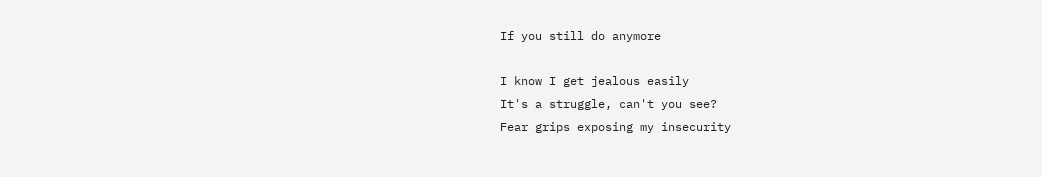If you still do anymore

I know I get jealous easily
It's a struggle, can't you see?
Fear grips exposing my insecurity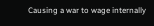Causing a war to wage internally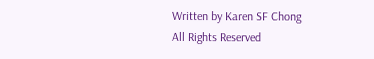Written by Karen SF Chong
All Rights Reserved